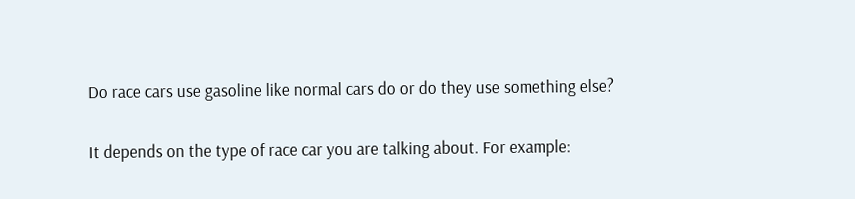Do race cars use gasoline like normal cars do or do they use something else?

It depends on the type of race car you are talking about. For example: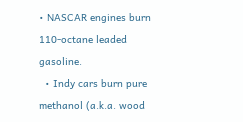• NASCAR engines burn 110-octane leaded gasoline.
  • Indy cars burn pure methanol (a.k.a. wood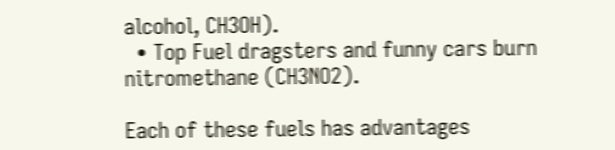alcohol, CH3OH).
  • Top Fuel dragsters and funny cars burn nitromethane (CH3NO2).

Each of these fuels has advantages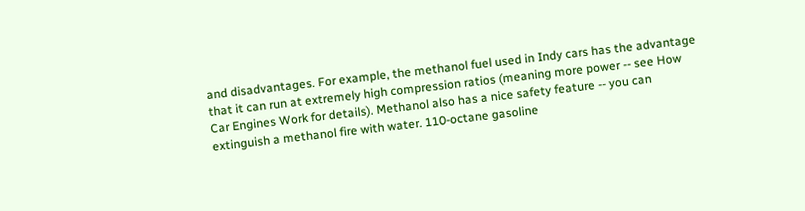and disadvantages. For example, the methanol fuel used in Indy cars has the advantage that it can run at extremely high compression ratios (meaning more power -- see How Car Engines Work for details). Methanol also has a nice safety feature -- you can extinguish a methanol fire with water. 110-octane gasoline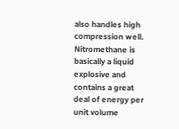also handles high compression well. Nitromethane is basically a liquid explosive and contains a great deal of energy per unit volume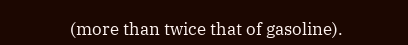(more than twice that of gasoline).